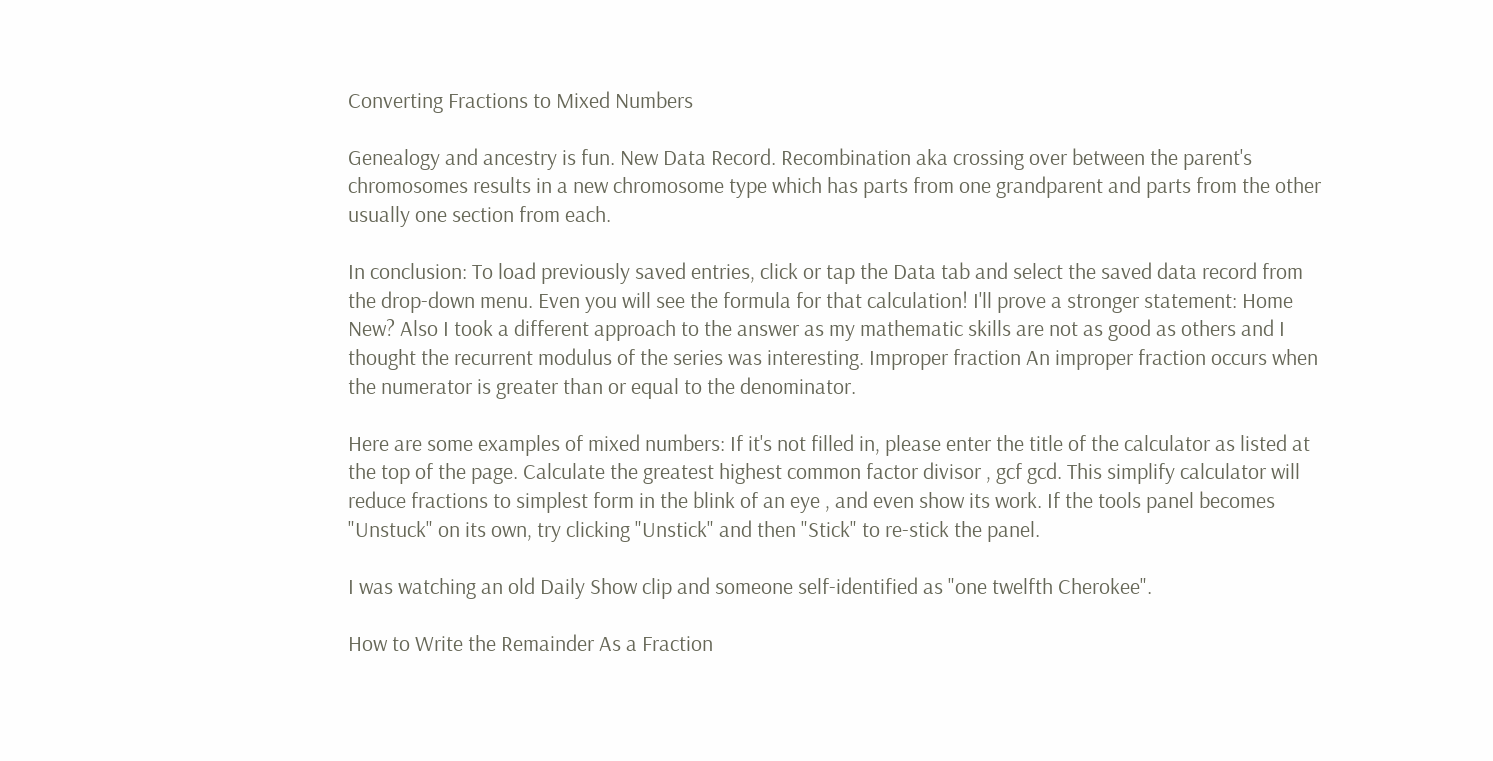Converting Fractions to Mixed Numbers

Genealogy and ancestry is fun. New Data Record. Recombination aka crossing over between the parent's chromosomes results in a new chromosome type which has parts from one grandparent and parts from the other usually one section from each.

In conclusion: To load previously saved entries, click or tap the Data tab and select the saved data record from the drop-down menu. Even you will see the formula for that calculation! I'll prove a stronger statement: Home New? Also I took a different approach to the answer as my mathematic skills are not as good as others and I thought the recurrent modulus of the series was interesting. Improper fraction An improper fraction occurs when the numerator is greater than or equal to the denominator.

Here are some examples of mixed numbers: If it's not filled in, please enter the title of the calculator as listed at the top of the page. Calculate the greatest highest common factor divisor , gcf gcd. This simplify calculator will reduce fractions to simplest form in the blink of an eye , and even show its work. If the tools panel becomes "Unstuck" on its own, try clicking "Unstick" and then "Stick" to re-stick the panel.

I was watching an old Daily Show clip and someone self-identified as "one twelfth Cherokee".

How to Write the Remainder As a Fraction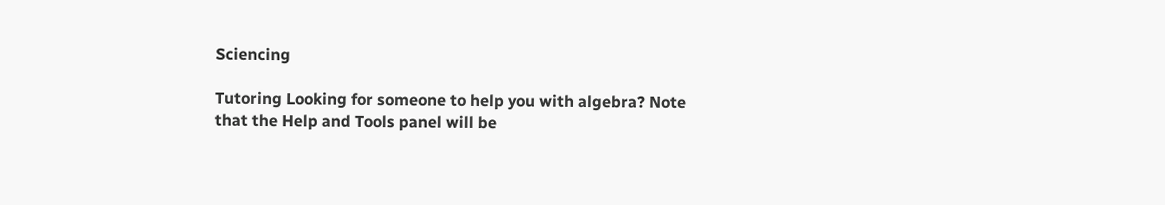Sciencing

Tutoring Looking for someone to help you with algebra? Note that the Help and Tools panel will be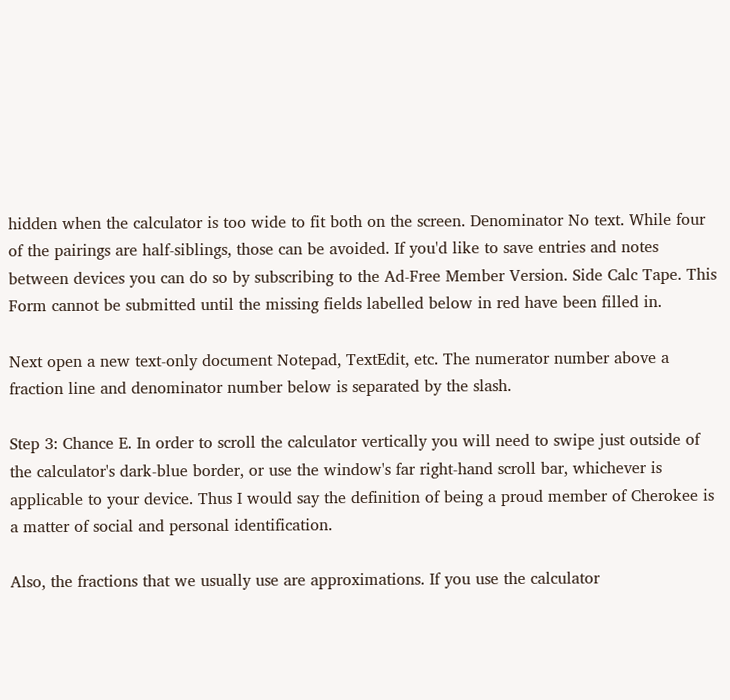hidden when the calculator is too wide to fit both on the screen. Denominator No text. While four of the pairings are half-siblings, those can be avoided. If you'd like to save entries and notes between devices you can do so by subscribing to the Ad-Free Member Version. Side Calc Tape. This Form cannot be submitted until the missing fields labelled below in red have been filled in.

Next open a new text-only document Notepad, TextEdit, etc. The numerator number above a fraction line and denominator number below is separated by the slash.

Step 3: Chance E. In order to scroll the calculator vertically you will need to swipe just outside of the calculator's dark-blue border, or use the window's far right-hand scroll bar, whichever is applicable to your device. Thus I would say the definition of being a proud member of Cherokee is a matter of social and personal identification.

Also, the fractions that we usually use are approximations. If you use the calculator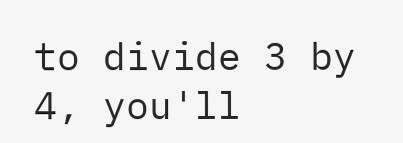to divide 3 by 4, you'll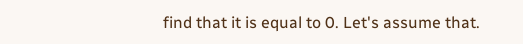find that it is equal to 0. Let's assume that.